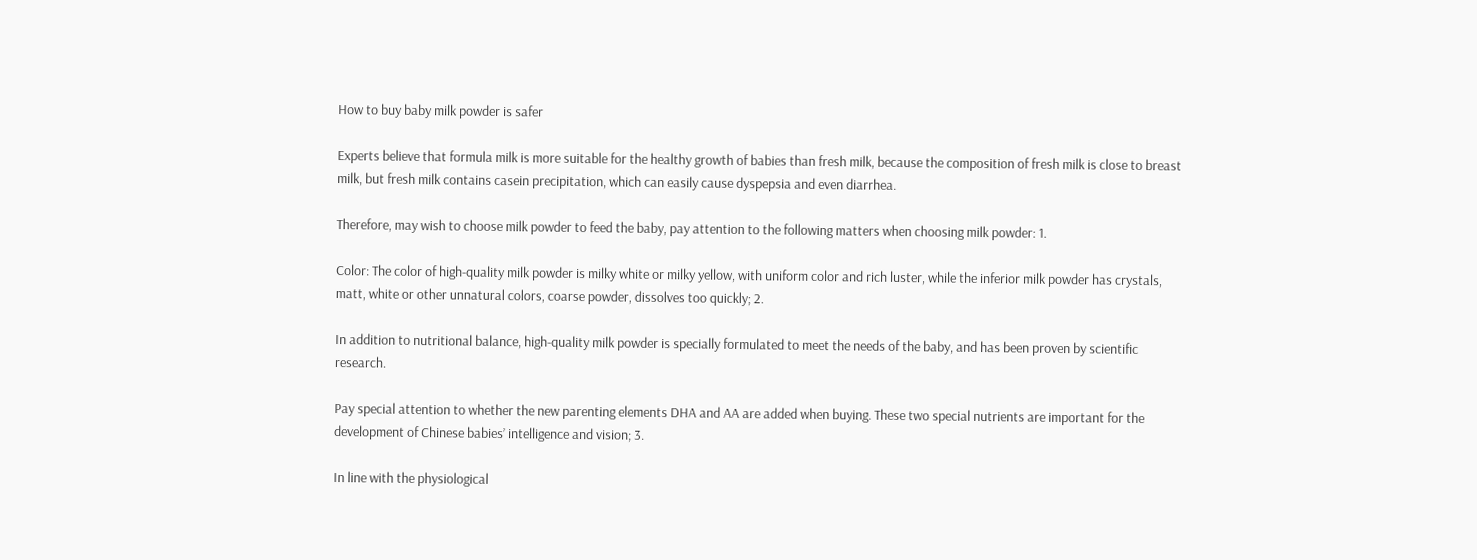How to buy baby milk powder is safer

Experts believe that formula milk is more suitable for the healthy growth of babies than fresh milk, because the composition of fresh milk is close to breast milk, but fresh milk contains casein precipitation, which can easily cause dyspepsia and even diarrhea.

Therefore, may wish to choose milk powder to feed the baby, pay attention to the following matters when choosing milk powder: 1.

Color: The color of high-quality milk powder is milky white or milky yellow, with uniform color and rich luster, while the inferior milk powder has crystals, matt, white or other unnatural colors, coarse powder, dissolves too quickly; 2.

In addition to nutritional balance, high-quality milk powder is specially formulated to meet the needs of the baby, and has been proven by scientific research.

Pay special attention to whether the new parenting elements DHA and AA are added when buying. These two special nutrients are important for the development of Chinese babies’ intelligence and vision; 3.

In line with the physiological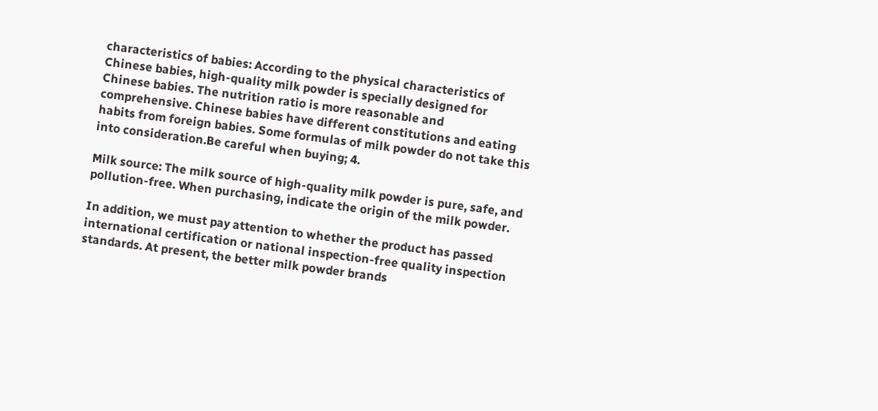characteristics of babies: According to the physical characteristics of Chinese babies, high-quality milk powder is specially designed for Chinese babies. The nutrition ratio is more reasonable and comprehensive. Chinese babies have different constitutions and eating habits from foreign babies. Some formulas of milk powder do not take this into consideration.Be careful when buying; 4.

Milk source: The milk source of high-quality milk powder is pure, safe, and pollution-free. When purchasing, indicate the origin of the milk powder.

In addition, we must pay attention to whether the product has passed international certification or national inspection-free quality inspection standards. At present, the better milk powder brands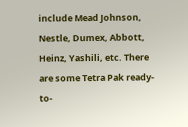include Mead Johnson, Nestle, Dumex, Abbott, Heinz, Yashili, etc. There are some Tetra Pak ready-to-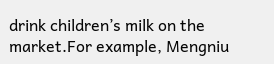drink children’s milk on the market.For example, Mengniu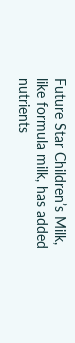Future Star Children’s Milk, like formula milk, has added nutrients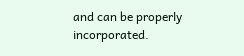and can be properly incorporated.